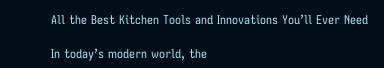All the Best Kitchen Tools and Innovations You’ll Ever Need

In today’s modern world, the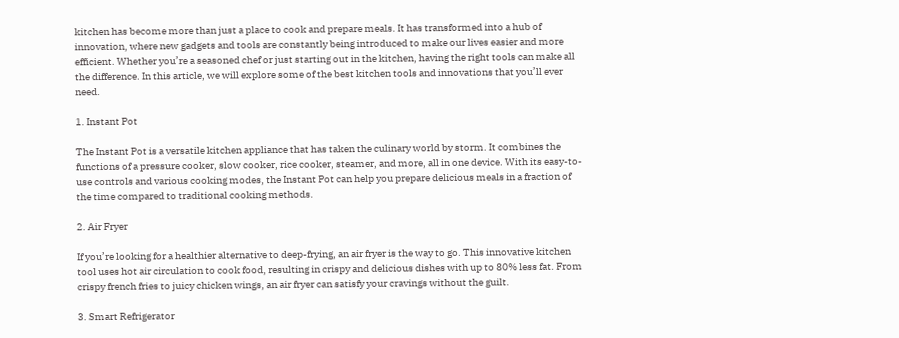kitchen has become more than just a place to cook and prepare meals. It has transformed into a hub of innovation, where new gadgets and tools are constantly being introduced to make our lives easier and more efficient. Whether you’re a seasoned chef or just starting out in the kitchen, having the right tools can make all the difference. In this article, we will explore some of the best kitchen tools and innovations that you’ll ever need.

1. Instant Pot

The Instant Pot is a versatile kitchen appliance that has taken the culinary world by storm. It combines the functions of a pressure cooker, slow cooker, rice cooker, steamer, and more, all in one device. With its easy-to-use controls and various cooking modes, the Instant Pot can help you prepare delicious meals in a fraction of the time compared to traditional cooking methods.

2. Air Fryer

If you’re looking for a healthier alternative to deep-frying, an air fryer is the way to go. This innovative kitchen tool uses hot air circulation to cook food, resulting in crispy and delicious dishes with up to 80% less fat. From crispy french fries to juicy chicken wings, an air fryer can satisfy your cravings without the guilt.

3. Smart Refrigerator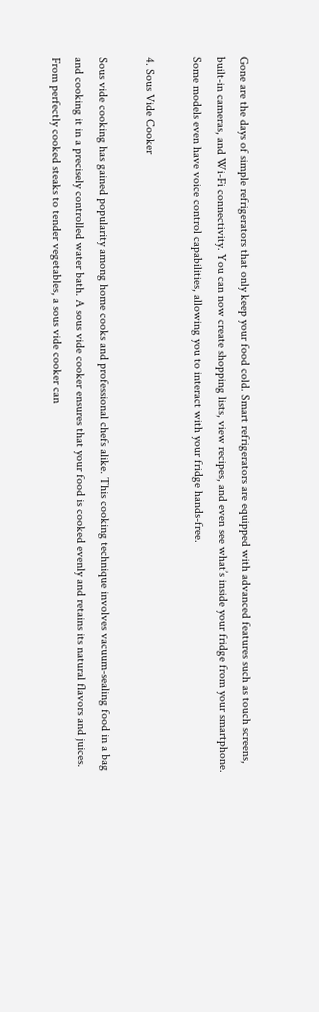Gone are the days of simple refrigerators that only keep your food cold. Smart refrigerators are equipped with advanced features such as touch screens, built-in cameras, and Wi-Fi connectivity. You can now create shopping lists, view recipes, and even see what’s inside your fridge from your smartphone. Some models even have voice control capabilities, allowing you to interact with your fridge hands-free.

4. Sous Vide Cooker

Sous vide cooking has gained popularity among home cooks and professional chefs alike. This cooking technique involves vacuum-sealing food in a bag and cooking it in a precisely controlled water bath. A sous vide cooker ensures that your food is cooked evenly and retains its natural flavors and juices. From perfectly cooked steaks to tender vegetables, a sous vide cooker can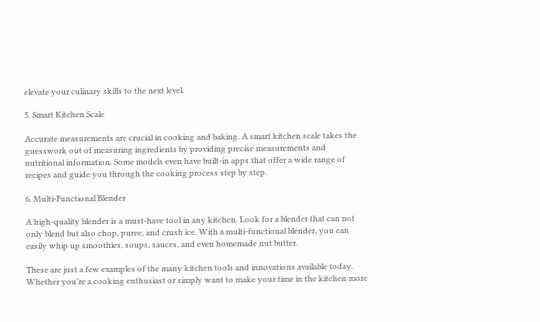elevate your culinary skills to the next level.

5. Smart Kitchen Scale

Accurate measurements are crucial in cooking and baking. A smart kitchen scale takes the guesswork out of measuring ingredients by providing precise measurements and nutritional information. Some models even have built-in apps that offer a wide range of recipes and guide you through the cooking process step by step.

6. Multi-Functional Blender

A high-quality blender is a must-have tool in any kitchen. Look for a blender that can not only blend but also chop, puree, and crush ice. With a multi-functional blender, you can easily whip up smoothies, soups, sauces, and even homemade nut butter.

These are just a few examples of the many kitchen tools and innovations available today. Whether you’re a cooking enthusiast or simply want to make your time in the kitchen more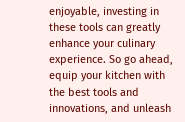enjoyable, investing in these tools can greatly enhance your culinary experience. So go ahead, equip your kitchen with the best tools and innovations, and unleash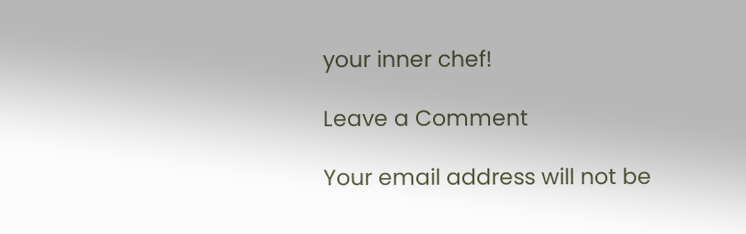your inner chef!

Leave a Comment

Your email address will not be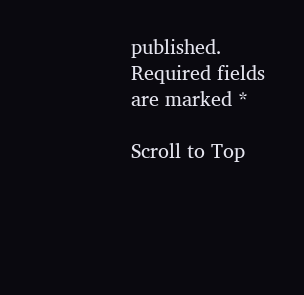published. Required fields are marked *

Scroll to Top